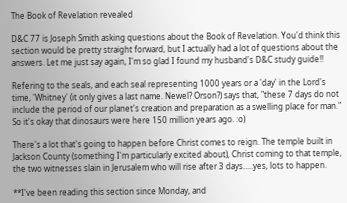The Book of Revelation revealed

D&C 77 is Joseph Smith asking questions about the Book of Revelation. You'd think this section would be pretty straight forward, but I actually had a lot of questions about the answers. Let me just say again, I'm so glad I found my husband's D&C study guide!!

Refering to the seals, and each seal representing 1000 years or a 'day' in the Lord's time, 'Whitney' (it only gives a last name. Newel? Orson?) says that, "these 7 days do not include the period of our planet's creation and preparation as a swelling place for man." So it's okay that dinosaurs were here 150 million years ago. :o)

There's a lot that's going to happen before Christ comes to reign. The temple built in Jackson County (something I'm particularly excited about), Christ coming to that temple, the two witnesses slain in Jerusalem who will rise after 3 days.....yes, lots to happen.

**I've been reading this section since Monday, and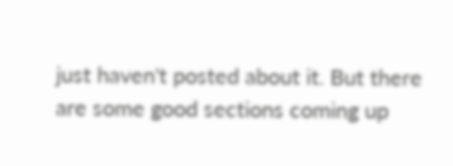just haven't posted about it. But there are some good sections coming up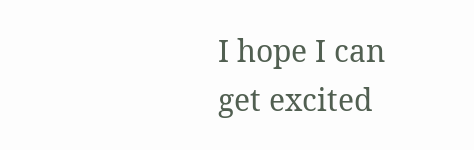I hope I can get excited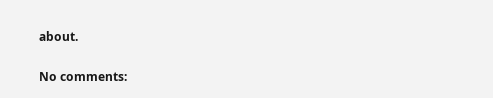about.

No comments: